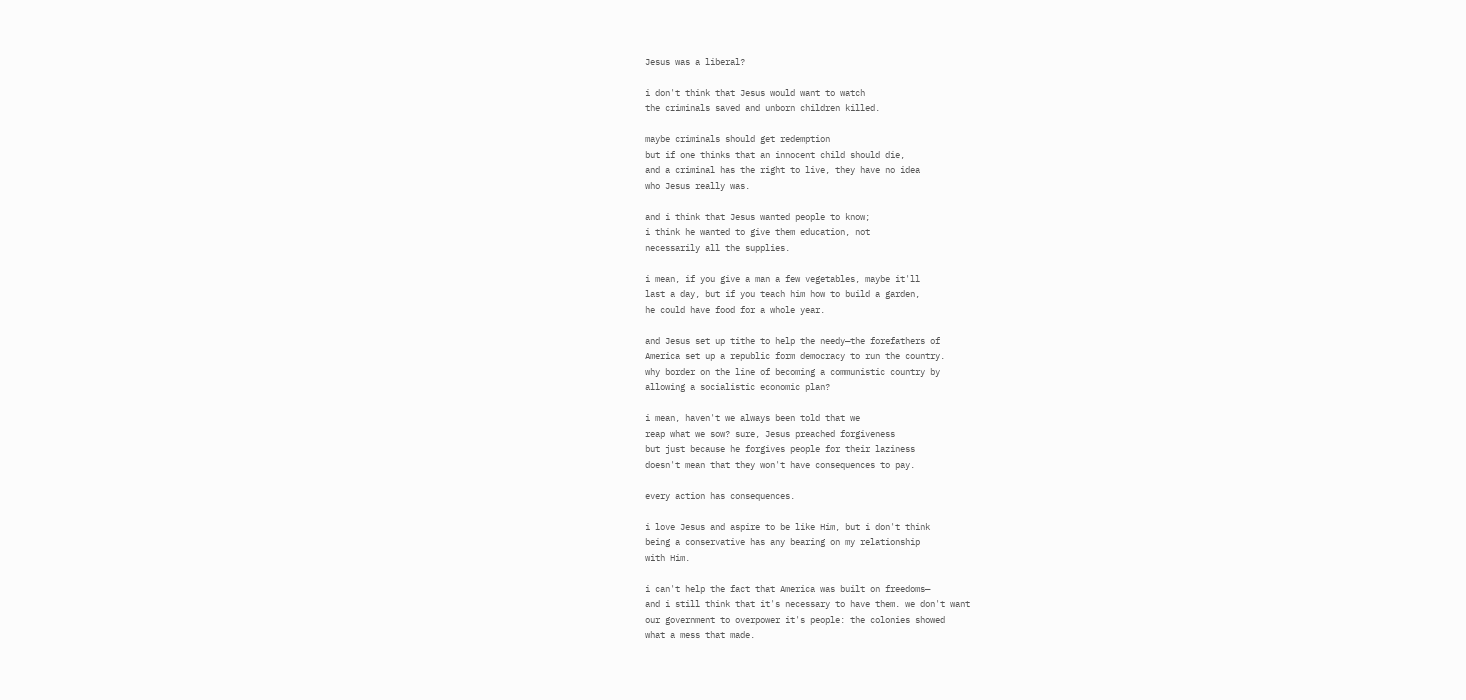Jesus was a liberal?

i don't think that Jesus would want to watch
the criminals saved and unborn children killed.

maybe criminals should get redemption
but if one thinks that an innocent child should die,
and a criminal has the right to live, they have no idea
who Jesus really was.

and i think that Jesus wanted people to know;
i think he wanted to give them education, not
necessarily all the supplies.

i mean, if you give a man a few vegetables, maybe it'll
last a day, but if you teach him how to build a garden,
he could have food for a whole year.

and Jesus set up tithe to help the needy—the forefathers of
America set up a republic form democracy to run the country.
why border on the line of becoming a communistic country by
allowing a socialistic economic plan?

i mean, haven't we always been told that we
reap what we sow? sure, Jesus preached forgiveness
but just because he forgives people for their laziness
doesn't mean that they won't have consequences to pay.

every action has consequences.

i love Jesus and aspire to be like Him, but i don't think
being a conservative has any bearing on my relationship
with Him.

i can't help the fact that America was built on freedoms—
and i still think that it's necessary to have them. we don't want
our government to overpower it's people: the colonies showed
what a mess that made.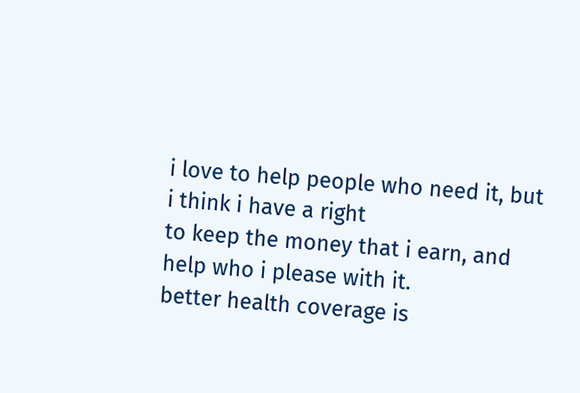i love to help people who need it, but i think i have a right
to keep the money that i earn, and help who i please with it.
better health coverage is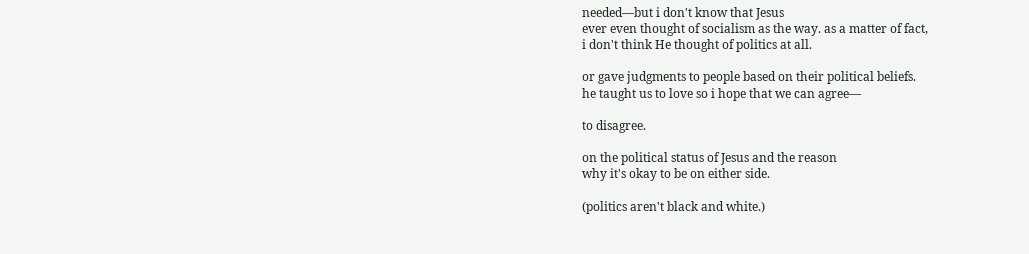needed—but i don't know that Jesus
ever even thought of socialism as the way. as a matter of fact,
i don't think He thought of politics at all.

or gave judgments to people based on their political beliefs.
he taught us to love so i hope that we can agree—

to disagree.

on the political status of Jesus and the reason
why it's okay to be on either side.

(politics aren't black and white.)